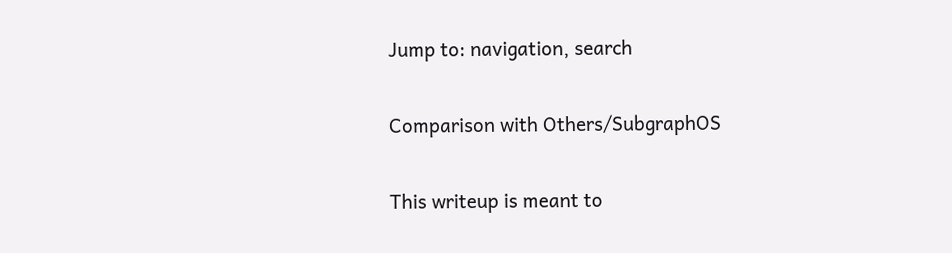Jump to: navigation, search

Comparison with Others/SubgraphOS

This writeup is meant to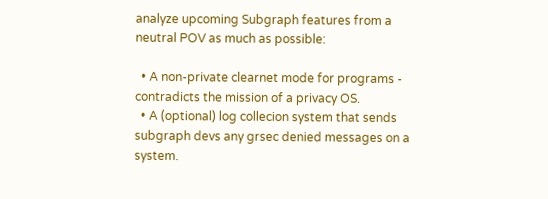analyze upcoming Subgraph features from a neutral POV as much as possible:

  • A non-private clearnet mode for programs - contradicts the mission of a privacy OS.
  • A (optional) log collecion system that sends subgraph devs any grsec denied messages on a system.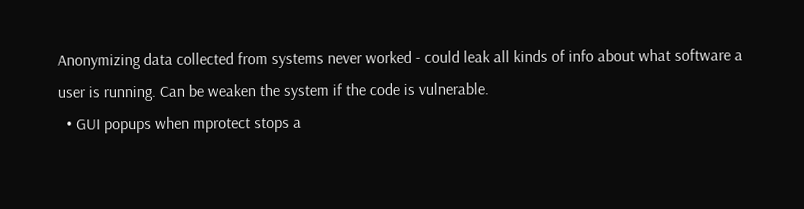Anonymizing data collected from systems never worked - could leak all kinds of info about what software a user is running. Can be weaken the system if the code is vulnerable.
  • GUI popups when mprotect stops a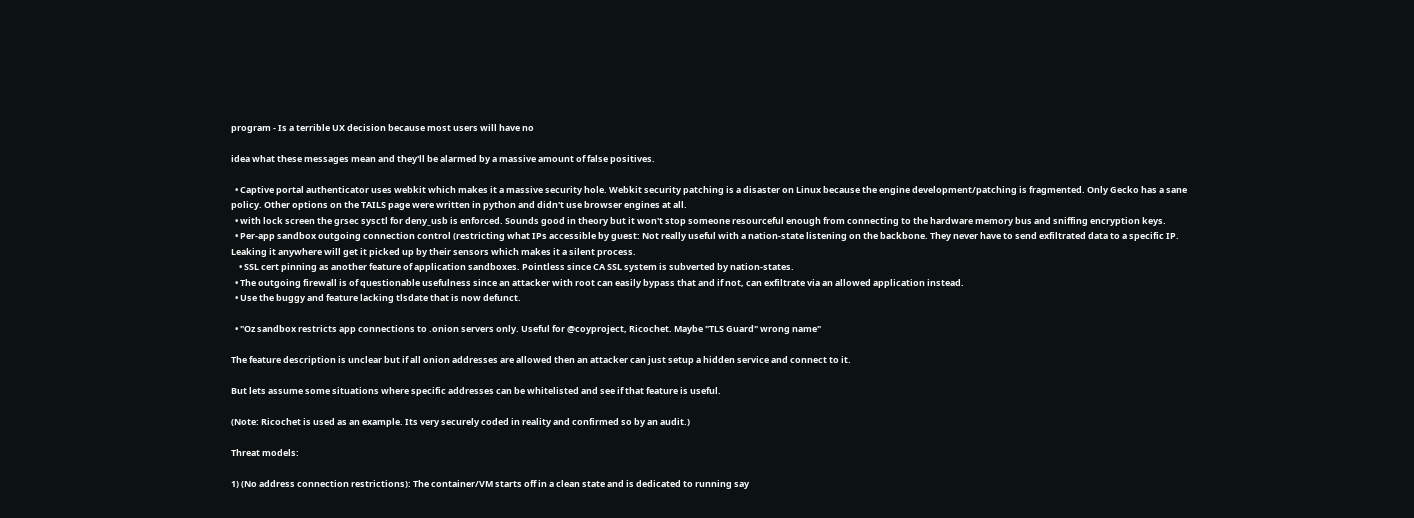program - Is a terrible UX decision because most users will have no

idea what these messages mean and they'll be alarmed by a massive amount of false positives.

  • Captive portal authenticator uses webkit which makes it a massive security hole. Webkit security patching is a disaster on Linux because the engine development/patching is fragmented. Only Gecko has a sane policy. Other options on the TAILS page were written in python and didn't use browser engines at all.
  • with lock screen the grsec sysctl for deny_usb is enforced. Sounds good in theory but it won't stop someone resourceful enough from connecting to the hardware memory bus and sniffing encryption keys.
  • Per-app sandbox outgoing connection control (restricting what IPs accessible by guest: Not really useful with a nation-state listening on the backbone. They never have to send exfiltrated data to a specific IP. Leaking it anywhere will get it picked up by their sensors which makes it a silent process.
    • SSL cert pinning as another feature of application sandboxes. Pointless since CA SSL system is subverted by nation-states.
  • The outgoing firewall is of questionable usefulness since an attacker with root can easily bypass that and if not, can exfiltrate via an allowed application instead.
  • Use the buggy and feature lacking tlsdate that is now defunct.

  • "Oz sandbox restricts app connections to .onion servers only. Useful for @coyproject, Ricochet. Maybe "TLS Guard" wrong name"

The feature description is unclear but if all onion addresses are allowed then an attacker can just setup a hidden service and connect to it.

But lets assume some situations where specific addresses can be whitelisted and see if that feature is useful.

(Note: Ricochet is used as an example. Its very securely coded in reality and confirmed so by an audit.)

Threat models:

1) (No address connection restrictions): The container/VM starts off in a clean state and is dedicated to running say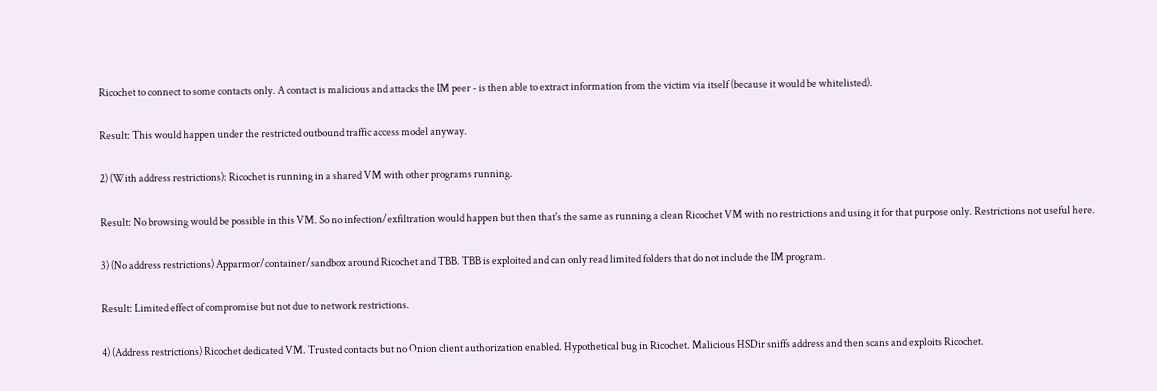Ricochet to connect to some contacts only. A contact is malicious and attacks the IM peer - is then able to extract information from the victim via itself (because it would be whitelisted).

Result: This would happen under the restricted outbound traffic access model anyway.

2) (With address restrictions): Ricochet is running in a shared VM with other programs running.

Result: No browsing would be possible in this VM. So no infection/exfiltration would happen but then that's the same as running a clean Ricochet VM with no restrictions and using it for that purpose only. Restrictions not useful here.

3) (No address restrictions) Apparmor/container/sandbox around Ricochet and TBB. TBB is exploited and can only read limited folders that do not include the IM program.

Result: Limited effect of compromise but not due to network restrictions.

4) (Address restrictions) Ricochet dedicated VM. Trusted contacts but no Onion client authorization enabled. Hypothetical bug in Ricochet. Malicious HSDir sniffs address and then scans and exploits Ricochet.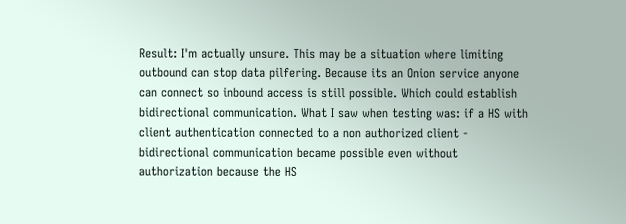Result: I'm actually unsure. This may be a situation where limiting outbound can stop data pilfering. Because its an Onion service anyone can connect so inbound access is still possible. Which could establish bidirectional communication. What I saw when testing was: if a HS with client authentication connected to a non authorized client - bidirectional communication became possible even without authorization because the HS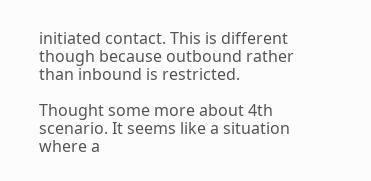initiated contact. This is different though because outbound rather than inbound is restricted.

Thought some more about 4th scenario. It seems like a situation where a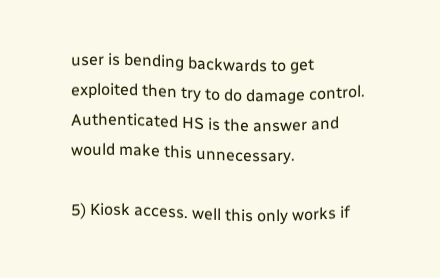user is bending backwards to get exploited then try to do damage control. Authenticated HS is the answer and would make this unnecessary.

5) Kiosk access. well this only works if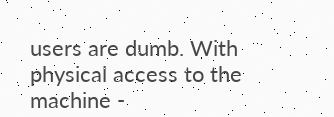users are dumb. With physical access to the machine -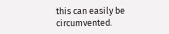this can easily be circumvented.